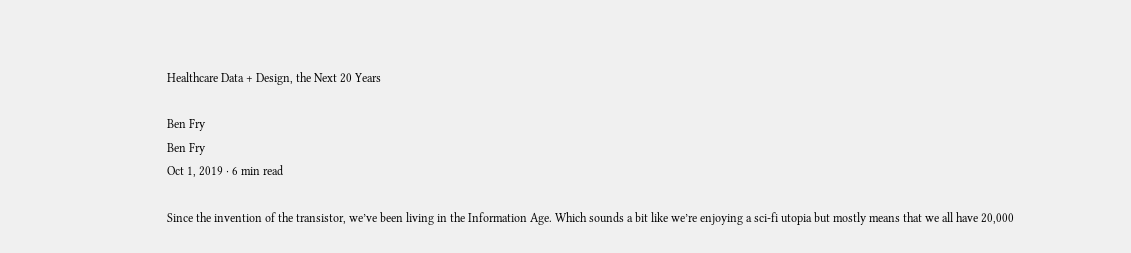Healthcare Data + Design, the Next 20 Years

Ben Fry
Ben Fry
Oct 1, 2019 · 6 min read

Since the invention of the transistor, we’ve been living in the Information Age. Which sounds a bit like we’re enjoying a sci-fi utopia but mostly means that we all have 20,000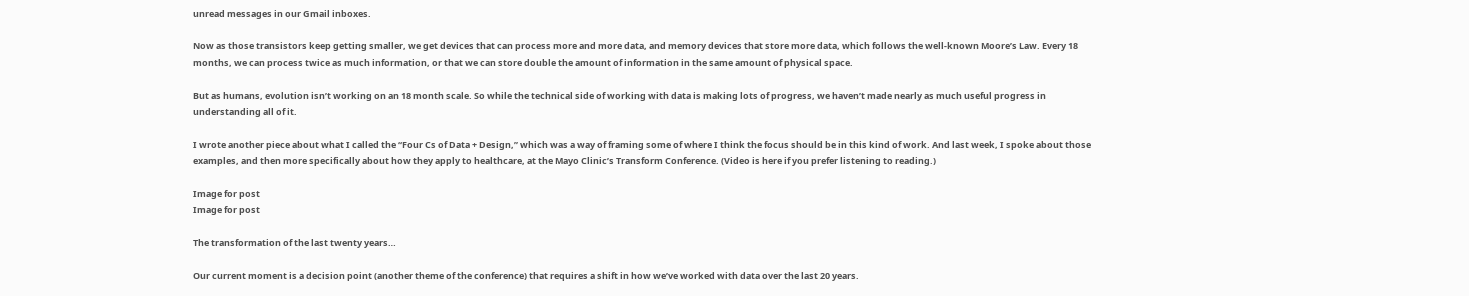unread messages in our Gmail inboxes.

Now as those transistors keep getting smaller, we get devices that can process more and more data, and memory devices that store more data, which follows the well-known Moore’s Law. Every 18 months, we can process twice as much information, or that we can store double the amount of information in the same amount of physical space.

But as humans, evolution isn’t working on an 18 month scale. So while the technical side of working with data is making lots of progress, we haven’t made nearly as much useful progress in understanding all of it.

I wrote another piece about what I called the “Four Cs of Data + Design,” which was a way of framing some of where I think the focus should be in this kind of work. And last week, I spoke about those examples, and then more specifically about how they apply to healthcare, at the Mayo Clinic’s Transform Conference. (Video is here if you prefer listening to reading.)

Image for post
Image for post

The transformation of the last twenty years…

Our current moment is a decision point (another theme of the conference) that requires a shift in how we’ve worked with data over the last 20 years.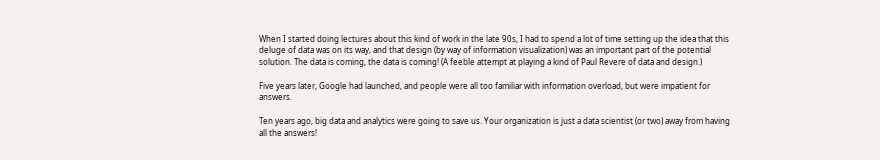When I started doing lectures about this kind of work in the late 90s, I had to spend a lot of time setting up the idea that this deluge of data was on its way, and that design (by way of information visualization) was an important part of the potential solution. The data is coming, the data is coming! (A feeble attempt at playing a kind of Paul Revere of data and design.)

Five years later, Google had launched, and people were all too familiar with information overload, but were impatient for answers.

Ten years ago, big data and analytics were going to save us. Your organization is just a data scientist (or two) away from having all the answers!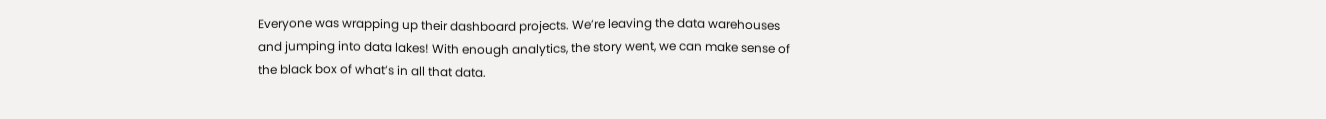Everyone was wrapping up their dashboard projects. We’re leaving the data warehouses and jumping into data lakes! With enough analytics, the story went, we can make sense of the black box of what’s in all that data.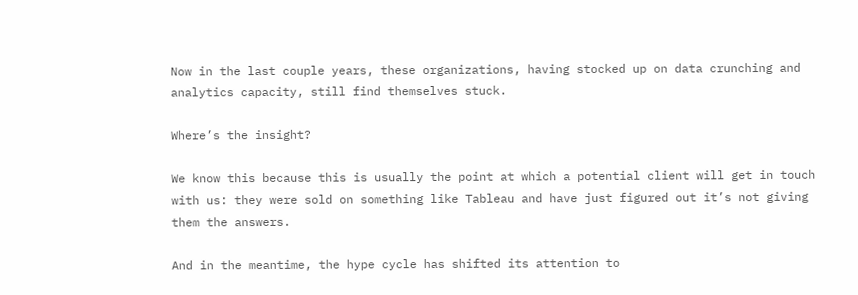Now in the last couple years, these organizations, having stocked up on data crunching and analytics capacity, still find themselves stuck.

Where’s the insight?

We know this because this is usually the point at which a potential client will get in touch with us: they were sold on something like Tableau and have just figured out it’s not giving them the answers.

And in the meantime, the hype cycle has shifted its attention to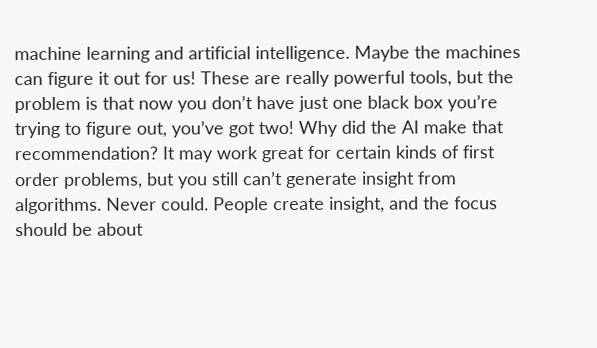machine learning and artificial intelligence. Maybe the machines can figure it out for us! These are really powerful tools, but the problem is that now you don’t have just one black box you’re trying to figure out, you’ve got two! Why did the AI make that recommendation? It may work great for certain kinds of first order problems, but you still can’t generate insight from algorithms. Never could. People create insight, and the focus should be about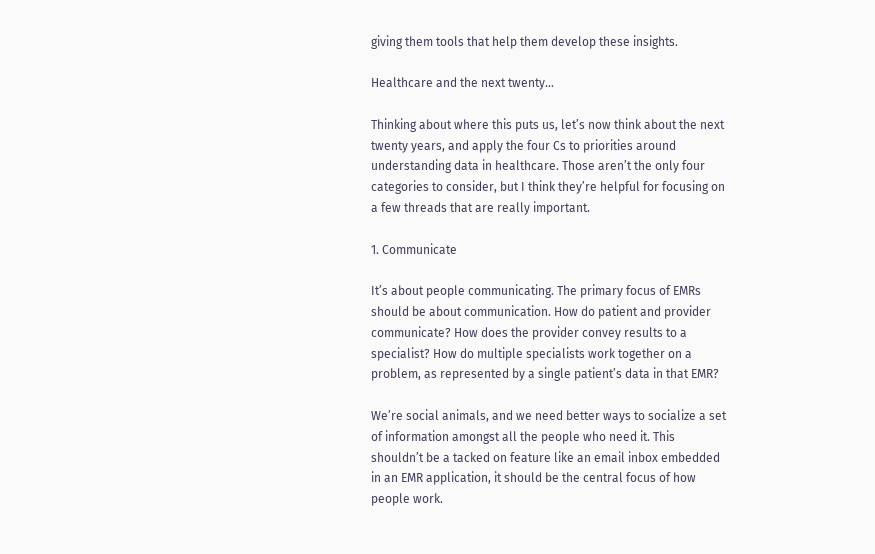giving them tools that help them develop these insights.

Healthcare and the next twenty…

Thinking about where this puts us, let’s now think about the next twenty years, and apply the four Cs to priorities around understanding data in healthcare. Those aren’t the only four categories to consider, but I think they’re helpful for focusing on a few threads that are really important.

1. Communicate

It’s about people communicating. The primary focus of EMRs should be about communication. How do patient and provider communicate? How does the provider convey results to a specialist? How do multiple specialists work together on a problem, as represented by a single patient’s data in that EMR?

We’re social animals, and we need better ways to socialize a set of information amongst all the people who need it. This shouldn’t be a tacked on feature like an email inbox embedded in an EMR application, it should be the central focus of how people work.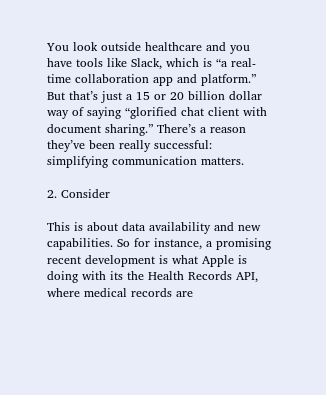You look outside healthcare and you have tools like Slack, which is “a real-time collaboration app and platform.” But that’s just a 15 or 20 billion dollar way of saying “glorified chat client with document sharing.” There’s a reason they’ve been really successful: simplifying communication matters.

2. Consider

This is about data availability and new capabilities. So for instance, a promising recent development is what Apple is doing with its the Health Records API, where medical records are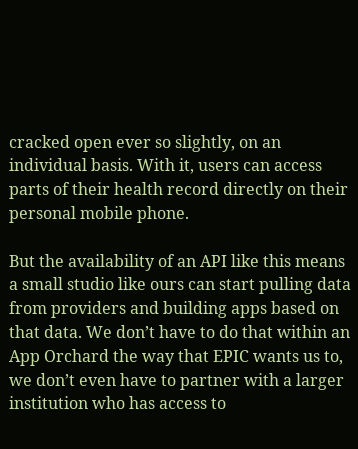cracked open ever so slightly, on an individual basis. With it, users can access parts of their health record directly on their personal mobile phone.

But the availability of an API like this means a small studio like ours can start pulling data from providers and building apps based on that data. We don’t have to do that within an App Orchard the way that EPIC wants us to, we don’t even have to partner with a larger institution who has access to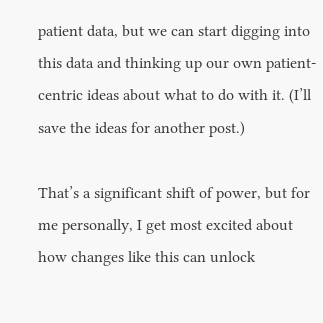patient data, but we can start digging into this data and thinking up our own patient-centric ideas about what to do with it. (I’ll save the ideas for another post.)

That’s a significant shift of power, but for me personally, I get most excited about how changes like this can unlock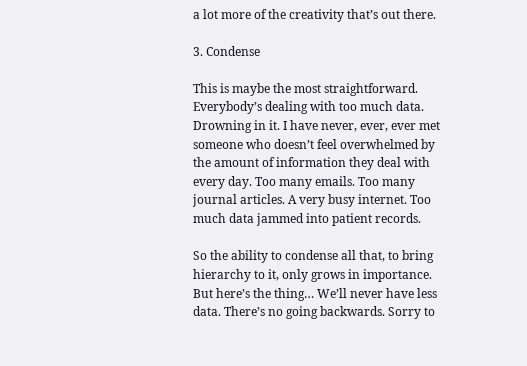a lot more of the creativity that’s out there.

3. Condense

This is maybe the most straightforward. Everybody’s dealing with too much data. Drowning in it. I have never, ever, ever met someone who doesn’t feel overwhelmed by the amount of information they deal with every day. Too many emails. Too many journal articles. A very busy internet. Too much data jammed into patient records.

So the ability to condense all that, to bring hierarchy to it, only grows in importance. But here’s the thing… We’ll never have less data. There’s no going backwards. Sorry to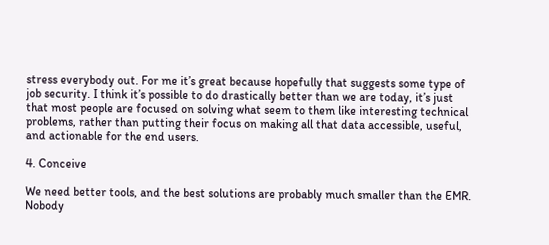stress everybody out. For me it’s great because hopefully that suggests some type of job security. I think it’s possible to do drastically better than we are today, it’s just that most people are focused on solving what seem to them like interesting technical problems, rather than putting their focus on making all that data accessible, useful, and actionable for the end users.

4. Conceive

We need better tools, and the best solutions are probably much smaller than the EMR. Nobody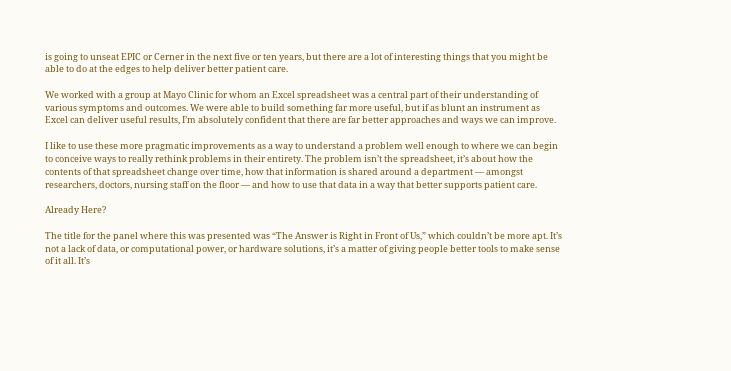is going to unseat EPIC or Cerner in the next five or ten years, but there are a lot of interesting things that you might be able to do at the edges to help deliver better patient care.

We worked with a group at Mayo Clinic for whom an Excel spreadsheet was a central part of their understanding of various symptoms and outcomes. We were able to build something far more useful, but if as blunt an instrument as Excel can deliver useful results, I’m absolutely confident that there are far better approaches and ways we can improve.

I like to use these more pragmatic improvements as a way to understand a problem well enough to where we can begin to conceive ways to really rethink problems in their entirety. The problem isn’t the spreadsheet, it’s about how the contents of that spreadsheet change over time, how that information is shared around a department — amongst researchers, doctors, nursing staff on the floor — and how to use that data in a way that better supports patient care.

Already Here?

The title for the panel where this was presented was “The Answer is Right in Front of Us,” which couldn’t be more apt. It’s not a lack of data, or computational power, or hardware solutions, it’s a matter of giving people better tools to make sense of it all. It’s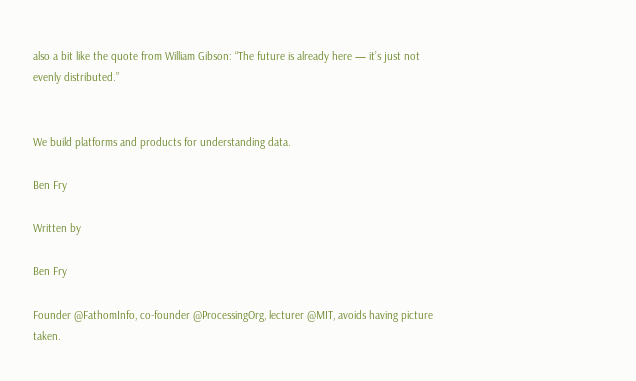also a bit like the quote from William Gibson: “The future is already here — it’s just not evenly distributed.”


We build platforms and products for understanding data.

Ben Fry

Written by

Ben Fry

Founder @FathomInfo, co-founder @ProcessingOrg, lecturer @MIT, avoids having picture taken.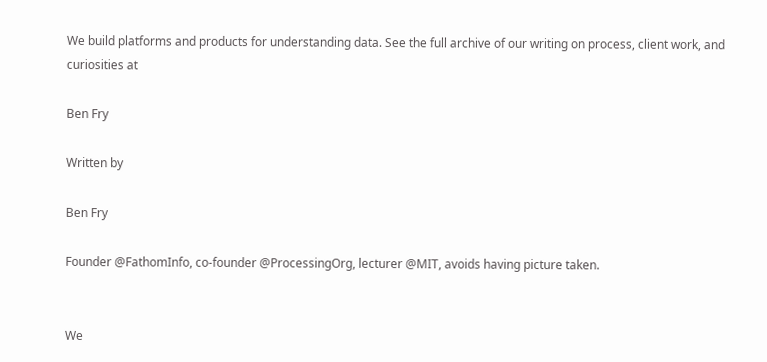We build platforms and products for understanding data. See the full archive of our writing on process, client work, and curiosities at

Ben Fry

Written by

Ben Fry

Founder @FathomInfo, co-founder @ProcessingOrg, lecturer @MIT, avoids having picture taken.


We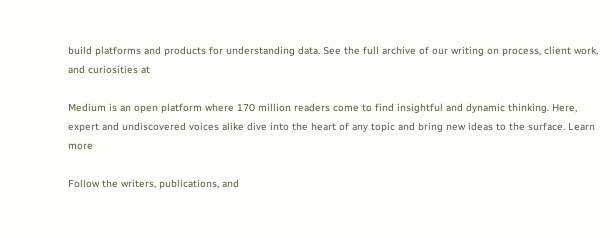build platforms and products for understanding data. See the full archive of our writing on process, client work, and curiosities at

Medium is an open platform where 170 million readers come to find insightful and dynamic thinking. Here, expert and undiscovered voices alike dive into the heart of any topic and bring new ideas to the surface. Learn more

Follow the writers, publications, and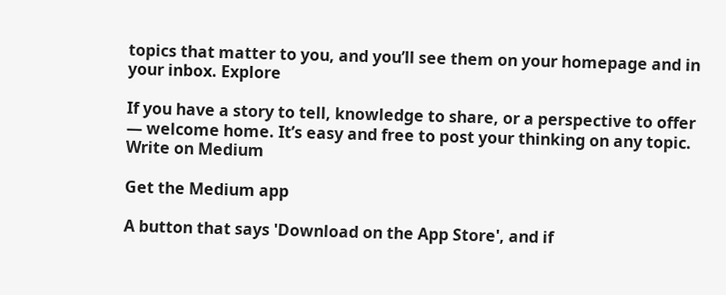topics that matter to you, and you’ll see them on your homepage and in your inbox. Explore

If you have a story to tell, knowledge to share, or a perspective to offer — welcome home. It’s easy and free to post your thinking on any topic. Write on Medium

Get the Medium app

A button that says 'Download on the App Store', and if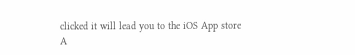clicked it will lead you to the iOS App store
A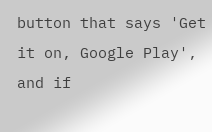button that says 'Get it on, Google Play', and if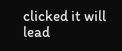clicked it will lead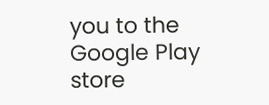you to the Google Play store